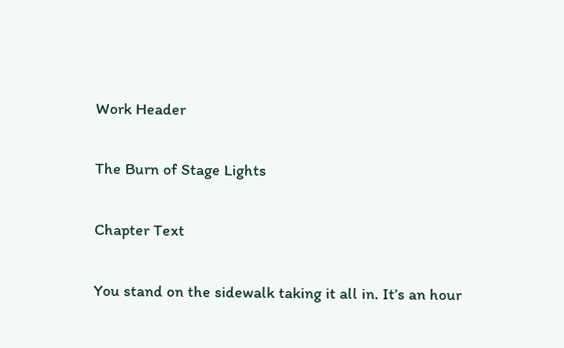Work Header

The Burn of Stage Lights

Chapter Text

You stand on the sidewalk taking it all in. It’s an hour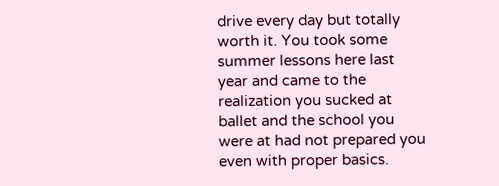drive every day but totally worth it. You took some summer lessons here last year and came to the realization you sucked at ballet and the school you were at had not prepared you even with proper basics.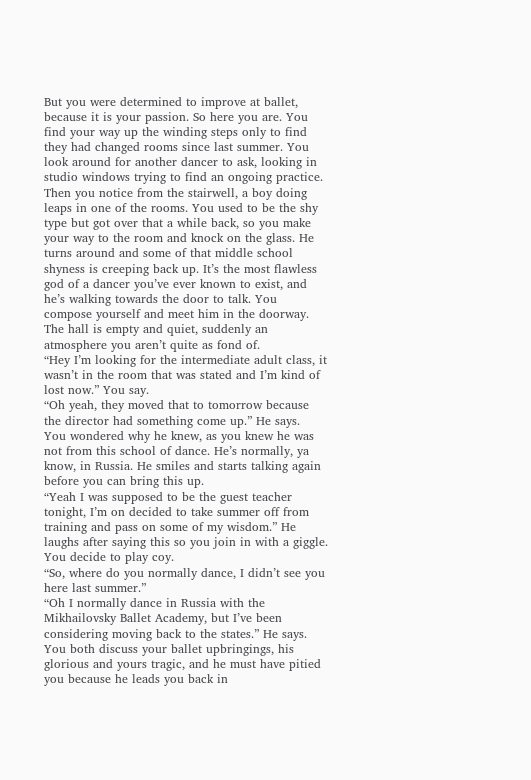But you were determined to improve at ballet, because it is your passion. So here you are. You find your way up the winding steps only to find they had changed rooms since last summer. You look around for another dancer to ask, looking in studio windows trying to find an ongoing practice. Then you notice from the stairwell, a boy doing leaps in one of the rooms. You used to be the shy type but got over that a while back, so you make your way to the room and knock on the glass. He turns around and some of that middle school shyness is creeping back up. It’s the most flawless god of a dancer you’ve ever known to exist, and he’s walking towards the door to talk. You compose yourself and meet him in the doorway. The hall is empty and quiet, suddenly an atmosphere you aren’t quite as fond of.
“Hey I’m looking for the intermediate adult class, it wasn’t in the room that was stated and I’m kind of lost now.” You say.
“Oh yeah, they moved that to tomorrow because the director had something come up.” He says.
You wondered why he knew, as you knew he was not from this school of dance. He’s normally, ya know, in Russia. He smiles and starts talking again before you can bring this up.
“Yeah I was supposed to be the guest teacher tonight, I’m on decided to take summer off from training and pass on some of my wisdom.” He laughs after saying this so you join in with a giggle.
You decide to play coy.
“So, where do you normally dance, I didn’t see you here last summer.”
“Oh I normally dance in Russia with the Mikhailovsky Ballet Academy, but I’ve been considering moving back to the states.” He says. You both discuss your ballet upbringings, his glorious and yours tragic, and he must have pitied you because he leads you back in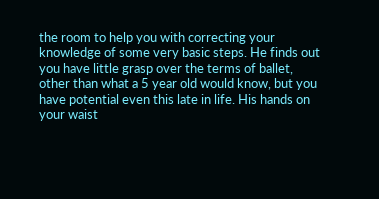the room to help you with correcting your knowledge of some very basic steps. He finds out you have little grasp over the terms of ballet, other than what a 5 year old would know, but you have potential even this late in life. His hands on your waist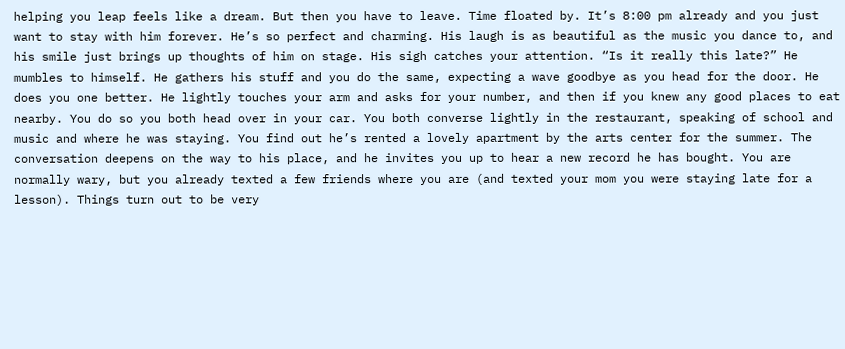helping you leap feels like a dream. But then you have to leave. Time floated by. It’s 8:00 pm already and you just want to stay with him forever. He’s so perfect and charming. His laugh is as beautiful as the music you dance to, and his smile just brings up thoughts of him on stage. His sigh catches your attention. “Is it really this late?” He mumbles to himself. He gathers his stuff and you do the same, expecting a wave goodbye as you head for the door. He does you one better. He lightly touches your arm and asks for your number, and then if you knew any good places to eat nearby. You do so you both head over in your car. You both converse lightly in the restaurant, speaking of school and music and where he was staying. You find out he’s rented a lovely apartment by the arts center for the summer. The conversation deepens on the way to his place, and he invites you up to hear a new record he has bought. You are normally wary, but you already texted a few friends where you are (and texted your mom you were staying late for a lesson). Things turn out to be very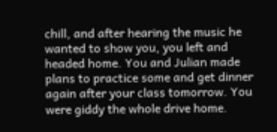chill, and after hearing the music he wanted to show you, you left and headed home. You and Julian made plans to practice some and get dinner again after your class tomorrow. You were giddy the whole drive home.